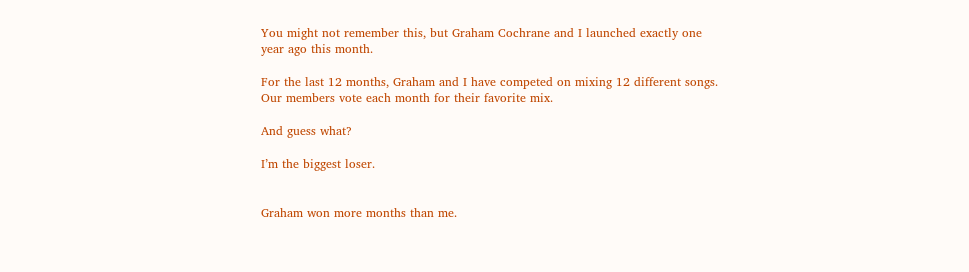You might not remember this, but Graham Cochrane and I launched exactly one year ago this month.

For the last 12 months, Graham and I have competed on mixing 12 different songs. Our members vote each month for their favorite mix.

And guess what?

I’m the biggest loser.


Graham won more months than me.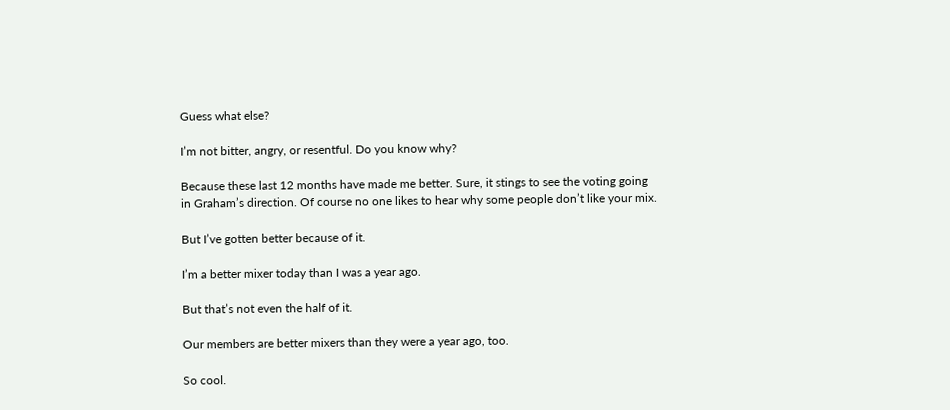Guess what else?

I’m not bitter, angry, or resentful. Do you know why?

Because these last 12 months have made me better. Sure, it stings to see the voting going in Graham’s direction. Of course no one likes to hear why some people don’t like your mix.

But I’ve gotten better because of it.

I’m a better mixer today than I was a year ago.

But that’s not even the half of it.

Our members are better mixers than they were a year ago, too.

So cool.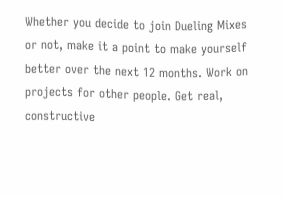Whether you decide to join Dueling Mixes or not, make it a point to make yourself better over the next 12 months. Work on projects for other people. Get real, constructive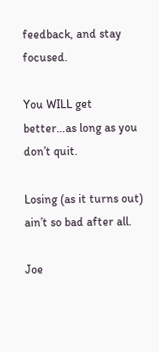feedback, and stay focused.

You WILL get better…as long as you don’t quit.

Losing (as it turns out) ain’t so bad after all.

Joe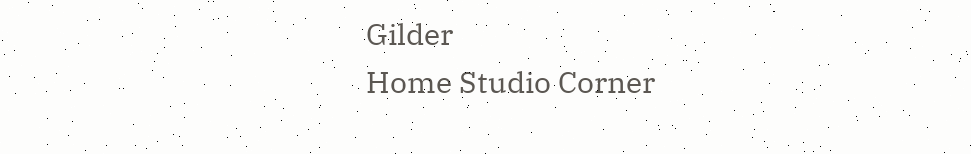Gilder
Home Studio Corner